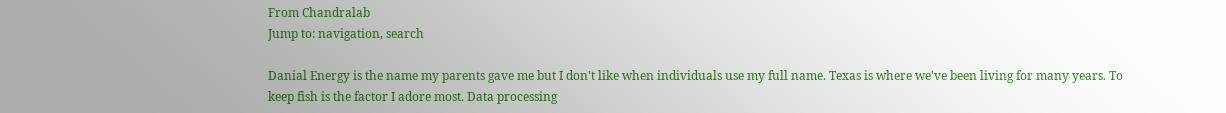From Chandralab
Jump to: navigation, search

Danial Energy is the name my parents gave me but I don't like when individuals use my full name. Texas is where we've been living for many years. To keep fish is the factor I adore most. Data processing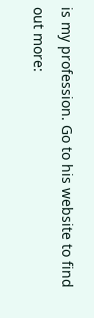is my profession. Go to his website to find out more: